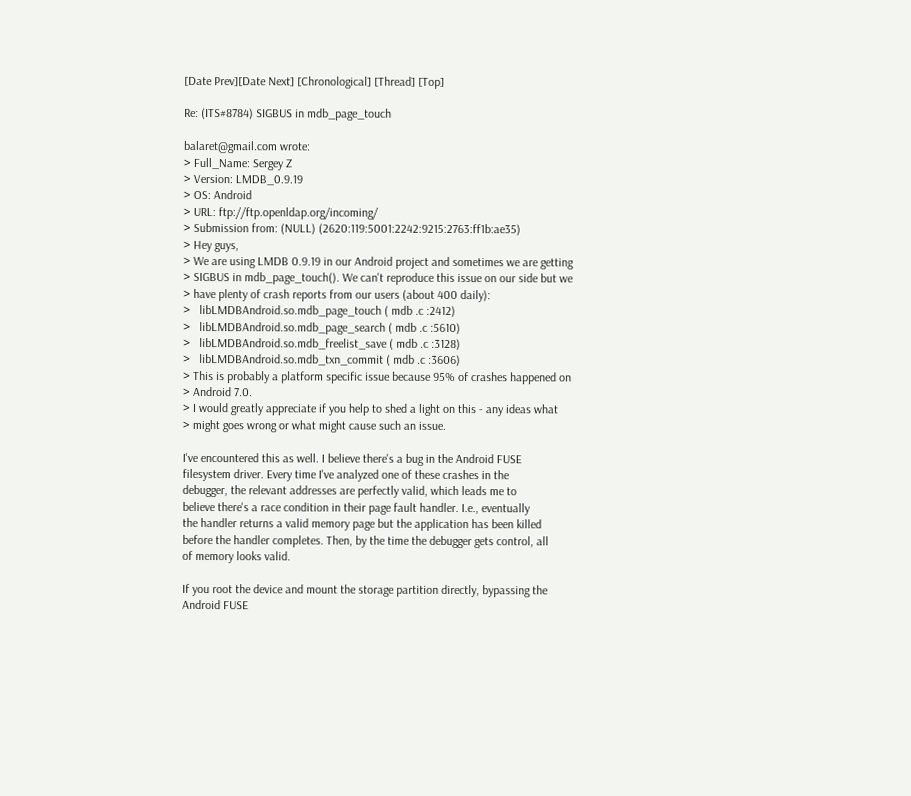[Date Prev][Date Next] [Chronological] [Thread] [Top]

Re: (ITS#8784) SIGBUS in mdb_page_touch

balaret@gmail.com wrote:
> Full_Name: Sergey Z
> Version: LMDB_0.9.19
> OS: Android
> URL: ftp://ftp.openldap.org/incoming/
> Submission from: (NULL) (2620:119:5001:2242:9215:2763:ff1b:ae35)
> Hey guys,
> We are using LMDB 0.9.19 in our Android project and sometimes we are getting
> SIGBUS in mdb_page_touch(). We can't reproduce this issue on our side but we
> have plenty of crash reports from our users (about 400 daily):
>   libLMDBAndroid.so.mdb_page_touch ( mdb .c :2412)
>   libLMDBAndroid.so.mdb_page_search ( mdb .c :5610)
>   libLMDBAndroid.so.mdb_freelist_save ( mdb .c :3128)
>   libLMDBAndroid.so.mdb_txn_commit ( mdb .c :3606)
> This is probably a platform specific issue because 95% of crashes happened on
> Android 7.0.
> I would greatly appreciate if you help to shed a light on this - any ideas what
> might goes wrong or what might cause such an issue.

I've encountered this as well. I believe there's a bug in the Android FUSE
filesystem driver. Every time I've analyzed one of these crashes in the
debugger, the relevant addresses are perfectly valid, which leads me to
believe there's a race condition in their page fault handler. I.e., eventually
the handler returns a valid memory page but the application has been killed
before the handler completes. Then, by the time the debugger gets control, all
of memory looks valid.

If you root the device and mount the storage partition directly, bypassing the
Android FUSE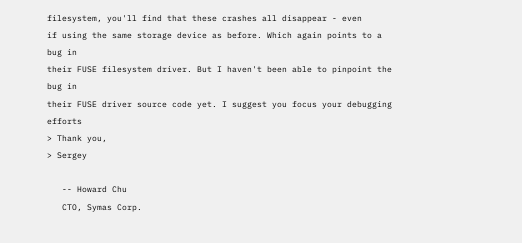filesystem, you'll find that these crashes all disappear - even
if using the same storage device as before. Which again points to a bug in
their FUSE filesystem driver. But I haven't been able to pinpoint the bug in
their FUSE driver source code yet. I suggest you focus your debugging efforts
> Thank you,
> Sergey

   -- Howard Chu
   CTO, Symas Corp.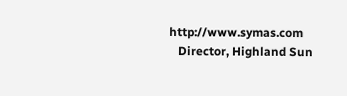http://www.symas.com
   Director, Highland Sun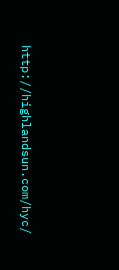http://highlandsun.com/hyc/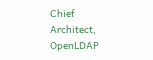Chief Architect, OpenLDAP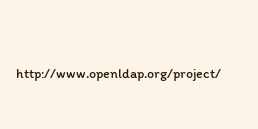http://www.openldap.org/project/